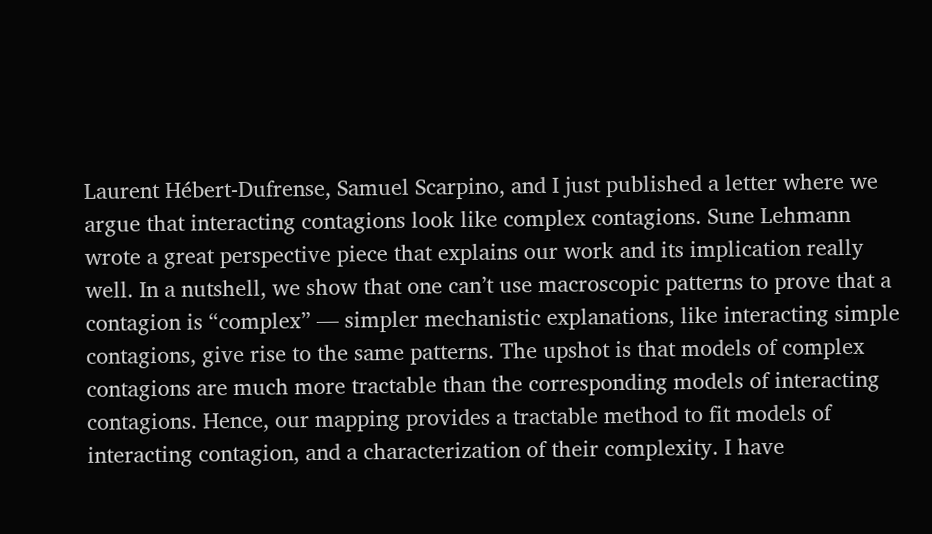Laurent Hébert-Dufrense, Samuel Scarpino, and I just published a letter where we argue that interacting contagions look like complex contagions. Sune Lehmann wrote a great perspective piece that explains our work and its implication really well. In a nutshell, we show that one can’t use macroscopic patterns to prove that a contagion is “complex” — simpler mechanistic explanations, like interacting simple contagions, give rise to the same patterns. The upshot is that models of complex contagions are much more tractable than the corresponding models of interacting contagions. Hence, our mapping provides a tractable method to fit models of interacting contagion, and a characterization of their complexity. I have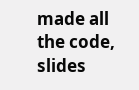made all the code, slides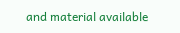and material available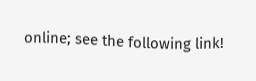online; see the following link!